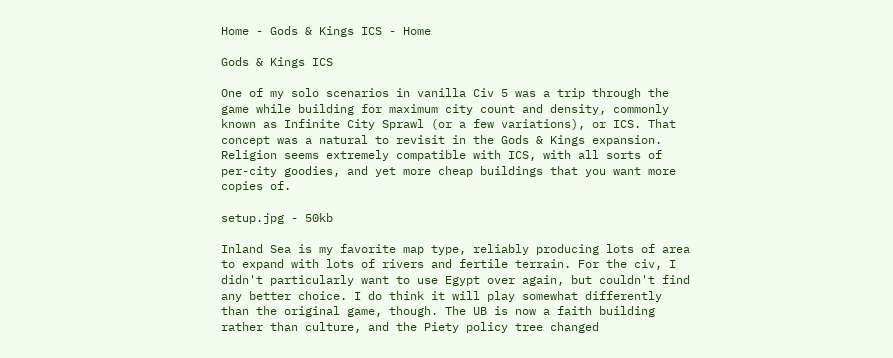Home - Gods & Kings ICS - Home

Gods & Kings ICS

One of my solo scenarios in vanilla Civ 5 was a trip through the game while building for maximum city count and density, commonly known as Infinite City Sprawl (or a few variations), or ICS. That concept was a natural to revisit in the Gods & Kings expansion. Religion seems extremely compatible with ICS, with all sorts of per-city goodies, and yet more cheap buildings that you want more copies of.

setup.jpg - 50kb

Inland Sea is my favorite map type, reliably producing lots of area to expand with lots of rivers and fertile terrain. For the civ, I didn't particularly want to use Egypt over again, but couldn't find any better choice. I do think it will play somewhat differently than the original game, though. The UB is now a faith building rather than culture, and the Piety policy tree changed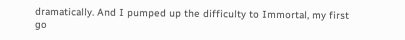dramatically. And I pumped up the difficulty to Immortal, my first go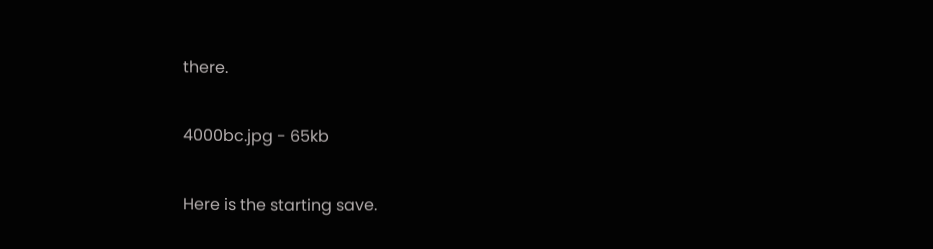there.

4000bc.jpg - 65kb

Here is the starting save.